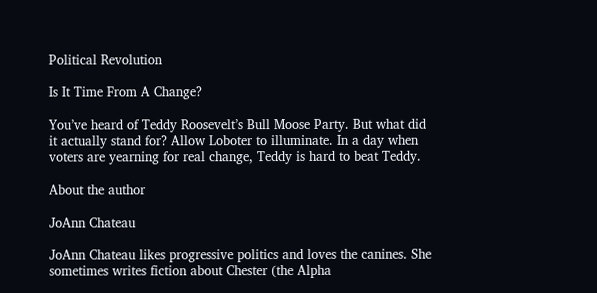Political Revolution

Is It Time From A Change?

You’ve heard of Teddy Roosevelt’s Bull Moose Party. But what did it actually stand for? Allow Loboter to illuminate. In a day when voters are yearning for real change, Teddy is hard to beat Teddy.

About the author

JoAnn Chateau

JoAnn Chateau likes progressive politics and loves the canines. She sometimes writes fiction about Chester (the Alpha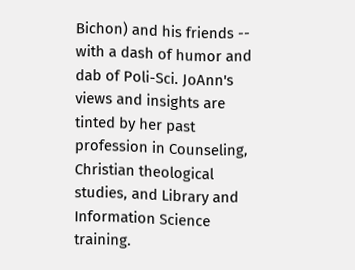Bichon) and his friends -- with a dash of humor and dab of Poli-Sci. JoAnn's views and insights are tinted by her past profession in Counseling, Christian theological studies, and Library and Information Science training.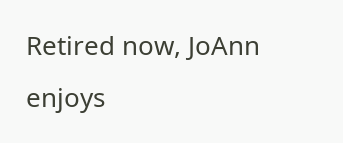Retired now, JoAnn enjoys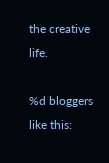the creative life.

%d bloggers like this: